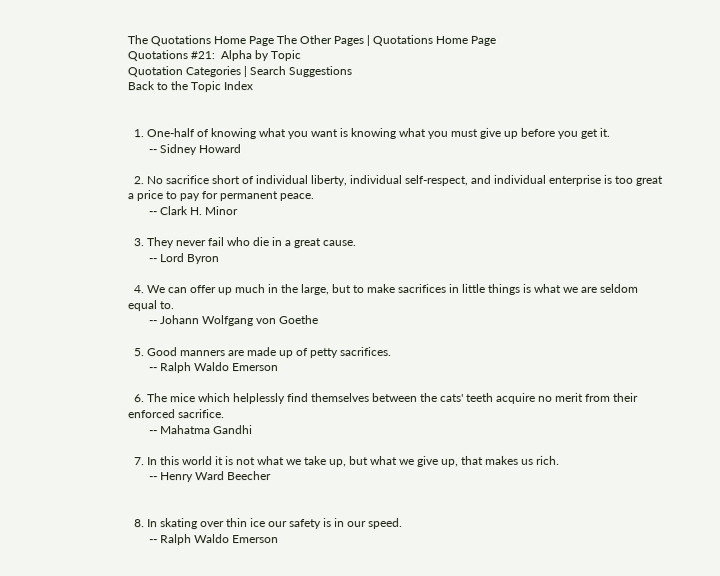The Quotations Home Page The Other Pages | Quotations Home Page
Quotations #21:  Alpha by Topic
Quotation Categories | Search Suggestions
Back to the Topic Index


  1. One-half of knowing what you want is knowing what you must give up before you get it.
       -- Sidney Howard

  2. No sacrifice short of individual liberty, individual self-respect, and individual enterprise is too great a price to pay for permanent peace.
       -- Clark H. Minor

  3. They never fail who die in a great cause.
       -- Lord Byron

  4. We can offer up much in the large, but to make sacrifices in little things is what we are seldom equal to.
       -- Johann Wolfgang von Goethe

  5. Good manners are made up of petty sacrifices.
       -- Ralph Waldo Emerson

  6. The mice which helplessly find themselves between the cats' teeth acquire no merit from their enforced sacrifice.
       -- Mahatma Gandhi

  7. In this world it is not what we take up, but what we give up, that makes us rich.
       -- Henry Ward Beecher


  8. In skating over thin ice our safety is in our speed.
       -- Ralph Waldo Emerson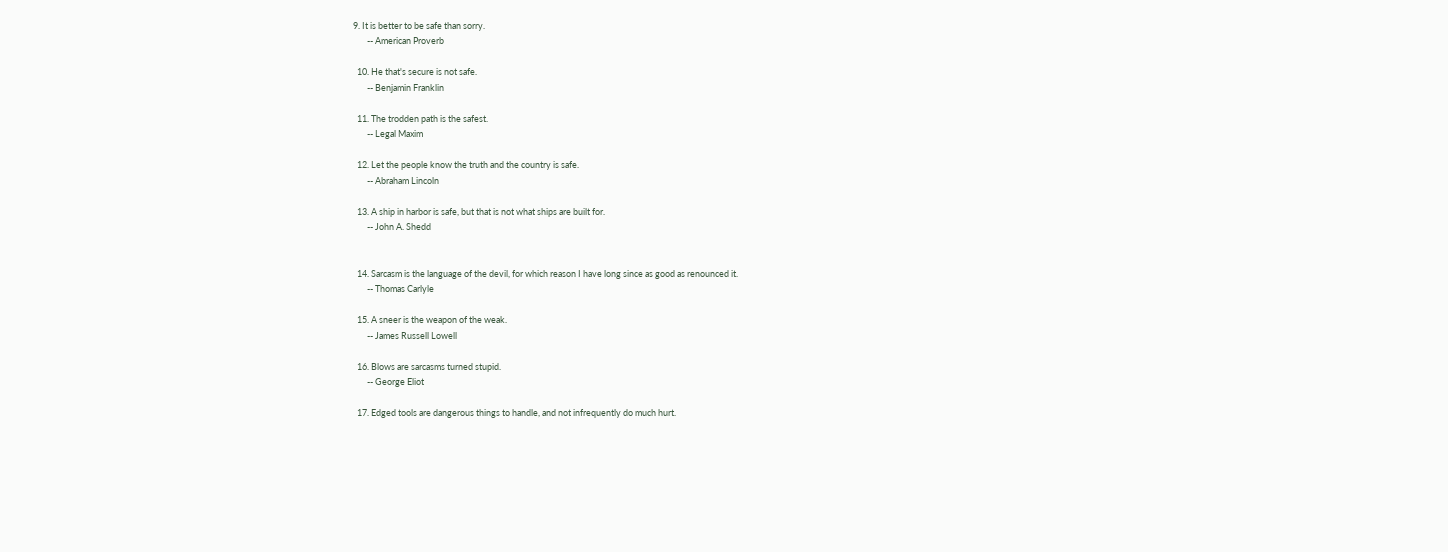9. It is better to be safe than sorry.
       -- American Proverb

  10. He that's secure is not safe.
       -- Benjamin Franklin

  11. The trodden path is the safest.
       -- Legal Maxim

  12. Let the people know the truth and the country is safe.
       -- Abraham Lincoln

  13. A ship in harbor is safe, but that is not what ships are built for.
       -- John A. Shedd


  14. Sarcasm is the language of the devil, for which reason I have long since as good as renounced it.
       -- Thomas Carlyle

  15. A sneer is the weapon of the weak.
       -- James Russell Lowell

  16. Blows are sarcasms turned stupid.
       -- George Eliot

  17. Edged tools are dangerous things to handle, and not infrequently do much hurt.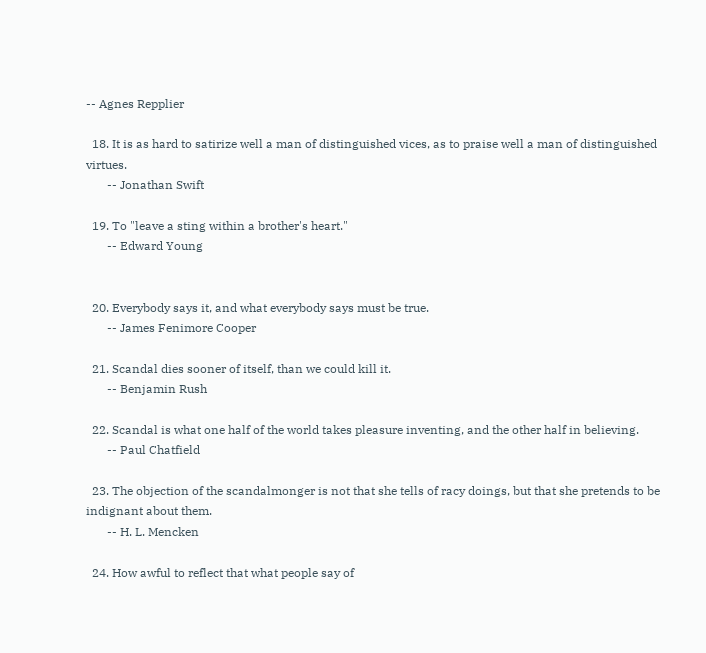-- Agnes Repplier

  18. It is as hard to satirize well a man of distinguished vices, as to praise well a man of distinguished virtues.
       -- Jonathan Swift

  19. To "leave a sting within a brother's heart."
       -- Edward Young


  20. Everybody says it, and what everybody says must be true.
       -- James Fenimore Cooper

  21. Scandal dies sooner of itself, than we could kill it.
       -- Benjamin Rush

  22. Scandal is what one half of the world takes pleasure inventing, and the other half in believing.
       -- Paul Chatfield

  23. The objection of the scandalmonger is not that she tells of racy doings, but that she pretends to be indignant about them.
       -- H. L. Mencken

  24. How awful to reflect that what people say of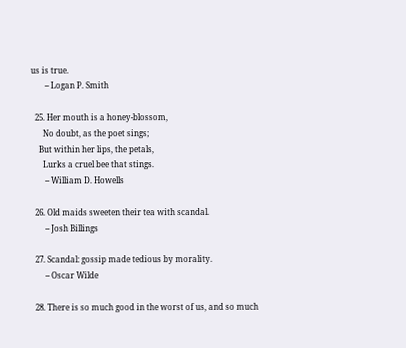us is true.
       -- Logan P. Smith

  25. Her mouth is a honey-blossom,
      No doubt, as the poet sings;
    But within her lips, the petals,
      Lurks a cruel bee that stings.
       -- William D. Howells

  26. Old maids sweeten their tea with scandal.
       -- Josh Billings

  27. Scandal: gossip made tedious by morality.
       -- Oscar Wilde

  28. There is so much good in the worst of us, and so much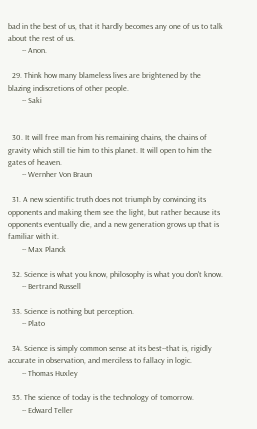bad in the best of us, that it hardly becomes any one of us to talk about the rest of us.
       -- Anon.

  29. Think how many blameless lives are brightened by the blazing indiscretions of other people.
       -- Saki


  30. It will free man from his remaining chains, the chains of gravity which still tie him to this planet. It will open to him the gates of heaven.
       -- Wernher Von Braun

  31. A new scientific truth does not triumph by convincing its opponents and making them see the light, but rather because its opponents eventually die, and a new generation grows up that is familiar with it.
       -- Max Planck

  32. Science is what you know, philosophy is what you don't know.
       -- Bertrand Russell

  33. Science is nothing but perception.
       -- Plato

  34. Science is simply common sense at its best--that is, rigidly accurate in observation, and merciless to fallacy in logic.
       -- Thomas Huxley

  35. The science of today is the technology of tomorrow.
       -- Edward Teller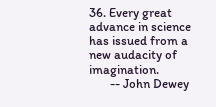36. Every great advance in science has issued from a new audacity of imagination.
       -- John Dewey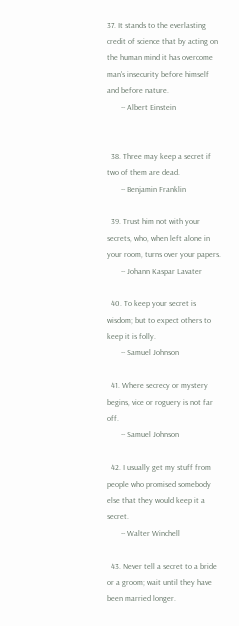37. It stands to the everlasting credit of science that by acting on the human mind it has overcome man's insecurity before himself and before nature.
       -- Albert Einstein


  38. Three may keep a secret if two of them are dead.
       -- Benjamin Franklin

  39. Trust him not with your secrets, who, when left alone in your room, turns over your papers.
       -- Johann Kaspar Lavater

  40. To keep your secret is wisdom; but to expect others to keep it is folly.
       -- Samuel Johnson

  41. Where secrecy or mystery begins, vice or roguery is not far off.
       -- Samuel Johnson

  42. I usually get my stuff from people who promised somebody else that they would keep it a secret.
       -- Walter Winchell

  43. Never tell a secret to a bride or a groom; wait until they have been married longer.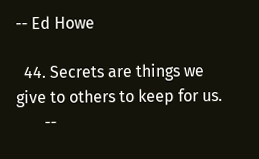-- Ed Howe

  44. Secrets are things we give to others to keep for us.
       --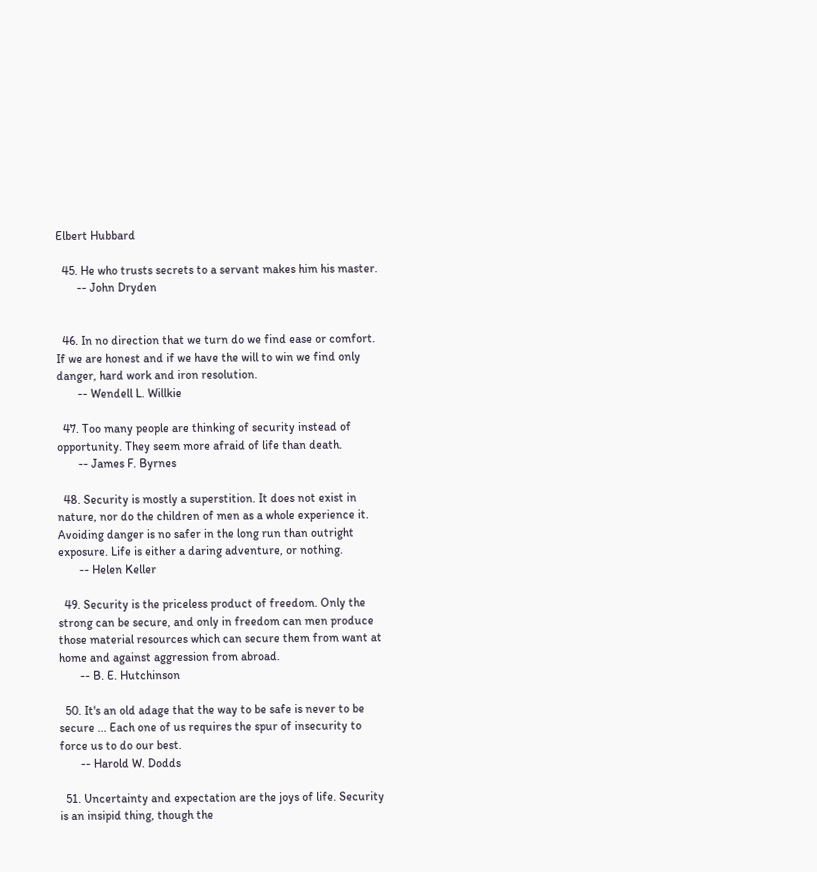Elbert Hubbard

  45. He who trusts secrets to a servant makes him his master.
       -- John Dryden


  46. In no direction that we turn do we find ease or comfort. If we are honest and if we have the will to win we find only danger, hard work and iron resolution.
       -- Wendell L. Willkie

  47. Too many people are thinking of security instead of opportunity. They seem more afraid of life than death.
       -- James F. Byrnes

  48. Security is mostly a superstition. It does not exist in nature, nor do the children of men as a whole experience it. Avoiding danger is no safer in the long run than outright exposure. Life is either a daring adventure, or nothing.
       -- Helen Keller

  49. Security is the priceless product of freedom. Only the strong can be secure, and only in freedom can men produce those material resources which can secure them from want at home and against aggression from abroad.
       -- B. E. Hutchinson

  50. It's an old adage that the way to be safe is never to be secure ... Each one of us requires the spur of insecurity to force us to do our best.
       -- Harold W. Dodds

  51. Uncertainty and expectation are the joys of life. Security is an insipid thing, though the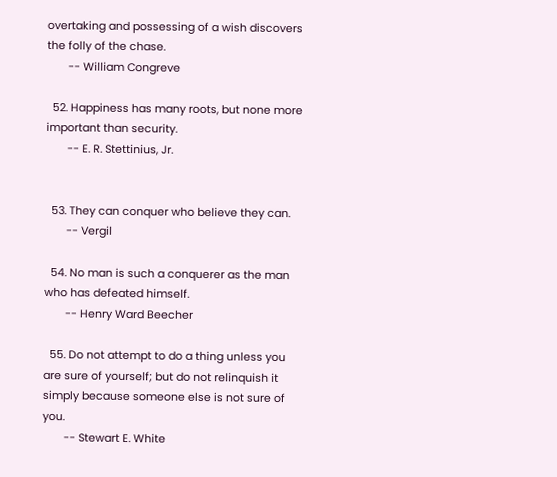overtaking and possessing of a wish discovers the folly of the chase.
       -- William Congreve

  52. Happiness has many roots, but none more important than security.
       -- E. R. Stettinius, Jr.


  53. They can conquer who believe they can.
       -- Vergil

  54. No man is such a conquerer as the man who has defeated himself.
       -- Henry Ward Beecher

  55. Do not attempt to do a thing unless you are sure of yourself; but do not relinquish it simply because someone else is not sure of you.
       -- Stewart E. White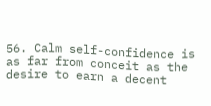56. Calm self-confidence is as far from conceit as the desire to earn a decent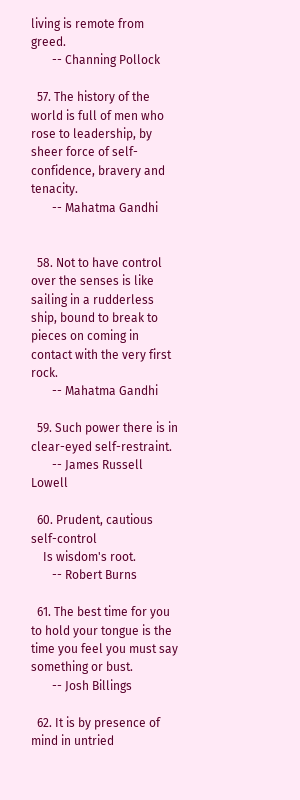living is remote from greed.
       -- Channing Pollock

  57. The history of the world is full of men who rose to leadership, by sheer force of self-confidence, bravery and tenacity.
       -- Mahatma Gandhi


  58. Not to have control over the senses is like sailing in a rudderless ship, bound to break to pieces on coming in contact with the very first rock.
       -- Mahatma Gandhi

  59. Such power there is in clear-eyed self-restraint.
       -- James Russell Lowell

  60. Prudent, cautious self-control
    Is wisdom's root.
       -- Robert Burns

  61. The best time for you to hold your tongue is the time you feel you must say something or bust.
       -- Josh Billings

  62. It is by presence of mind in untried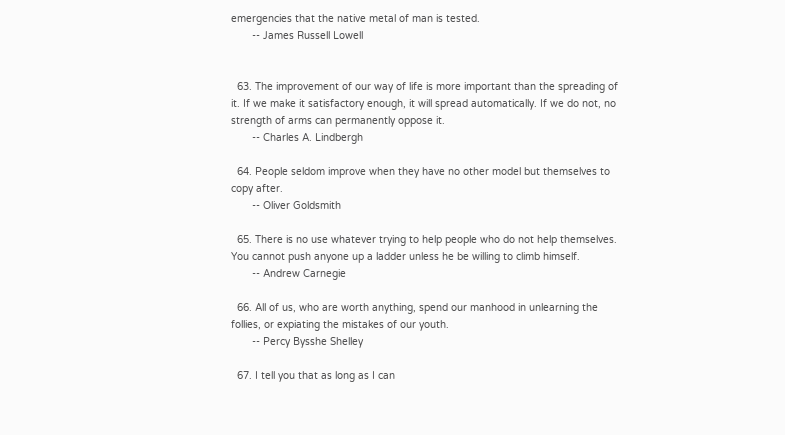emergencies that the native metal of man is tested.
       -- James Russell Lowell


  63. The improvement of our way of life is more important than the spreading of it. If we make it satisfactory enough, it will spread automatically. If we do not, no strength of arms can permanently oppose it.
       -- Charles A. Lindbergh

  64. People seldom improve when they have no other model but themselves to copy after.
       -- Oliver Goldsmith

  65. There is no use whatever trying to help people who do not help themselves. You cannot push anyone up a ladder unless he be willing to climb himself.
       -- Andrew Carnegie

  66. All of us, who are worth anything, spend our manhood in unlearning the follies, or expiating the mistakes of our youth.
       -- Percy Bysshe Shelley

  67. I tell you that as long as I can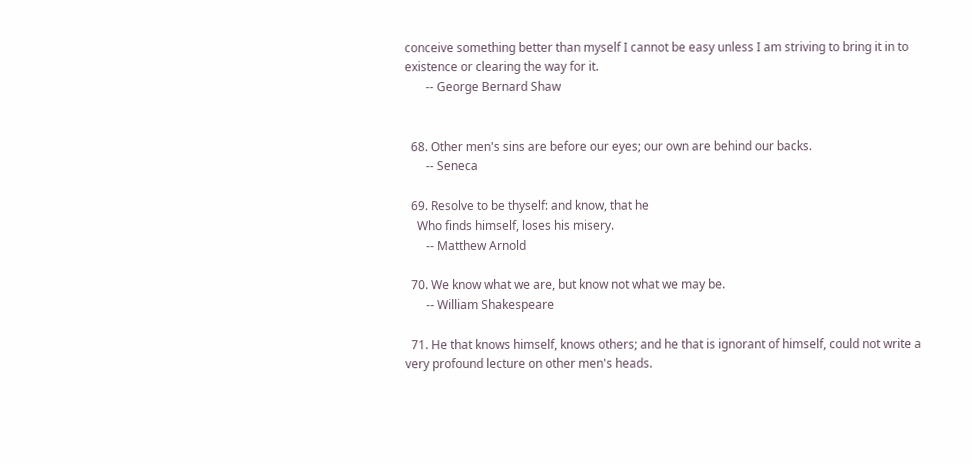conceive something better than myself I cannot be easy unless I am striving to bring it in to existence or clearing the way for it.
       -- George Bernard Shaw


  68. Other men's sins are before our eyes; our own are behind our backs.
       -- Seneca

  69. Resolve to be thyself: and know, that he
    Who finds himself, loses his misery.
       -- Matthew Arnold

  70. We know what we are, but know not what we may be.
       -- William Shakespeare

  71. He that knows himself, knows others; and he that is ignorant of himself, could not write a very profound lecture on other men's heads.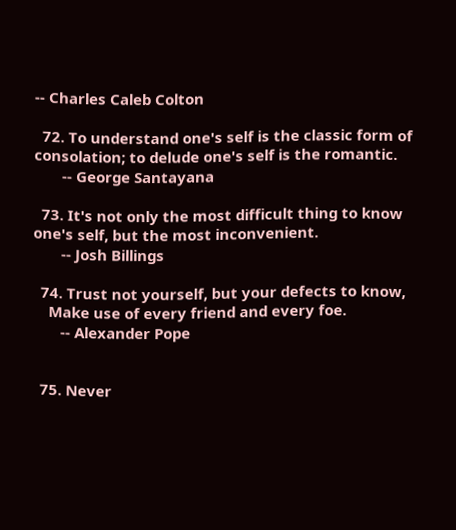-- Charles Caleb Colton

  72. To understand one's self is the classic form of consolation; to delude one's self is the romantic.
       -- George Santayana

  73. It's not only the most difficult thing to know one's self, but the most inconvenient.
       -- Josh Billings

  74. Trust not yourself, but your defects to know,
    Make use of every friend and every foe.
       -- Alexander Pope


  75. Never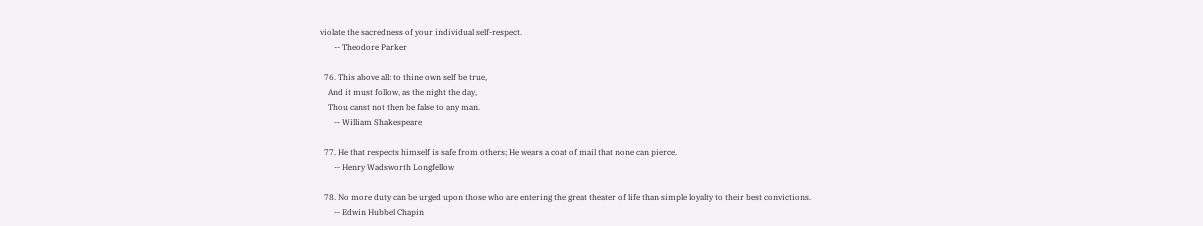violate the sacredness of your individual self-respect.
       -- Theodore Parker

  76. This above all: to thine own self be true,
    And it must follow, as the night the day,
    Thou canst not then be false to any man.
       -- William Shakespeare

  77. He that respects himself is safe from others; He wears a coat of mail that none can pierce.
       -- Henry Wadsworth Longfellow

  78. No more duty can be urged upon those who are entering the great theater of life than simple loyalty to their best convictions.
       -- Edwin Hubbel Chapin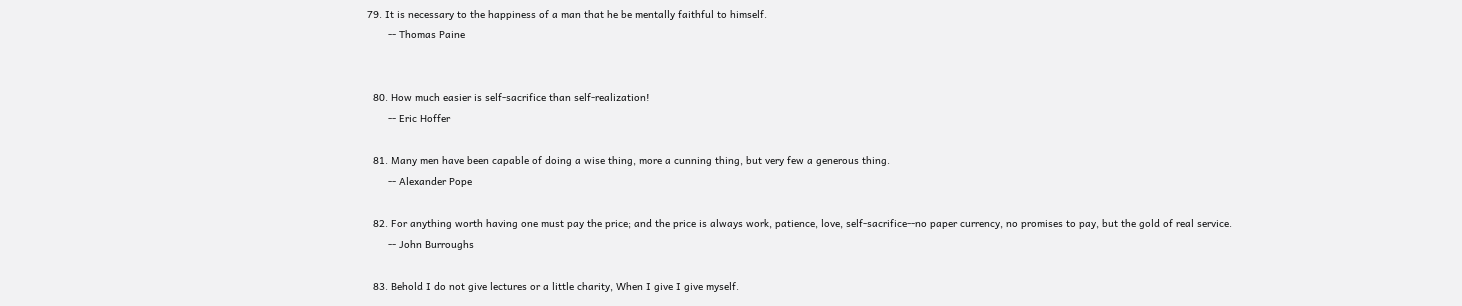79. It is necessary to the happiness of a man that he be mentally faithful to himself.
       -- Thomas Paine


  80. How much easier is self-sacrifice than self-realization!
       -- Eric Hoffer

  81. Many men have been capable of doing a wise thing, more a cunning thing, but very few a generous thing.
       -- Alexander Pope

  82. For anything worth having one must pay the price; and the price is always work, patience, love, self-sacrifice--no paper currency, no promises to pay, but the gold of real service.
       -- John Burroughs

  83. Behold I do not give lectures or a little charity, When I give I give myself.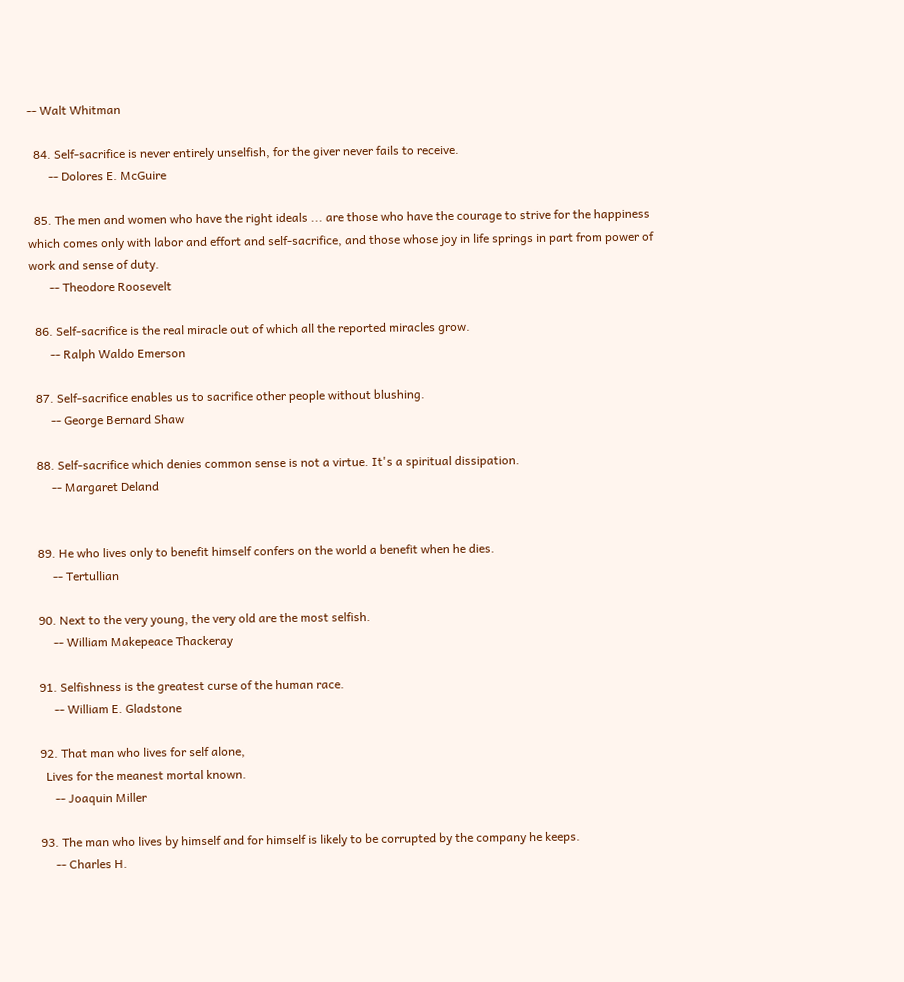-- Walt Whitman

  84. Self-sacrifice is never entirely unselfish, for the giver never fails to receive.
       -- Dolores E. McGuire

  85. The men and women who have the right ideals ... are those who have the courage to strive for the happiness which comes only with labor and effort and self-sacrifice, and those whose joy in life springs in part from power of work and sense of duty.
       -- Theodore Roosevelt

  86. Self-sacrifice is the real miracle out of which all the reported miracles grow.
       -- Ralph Waldo Emerson

  87. Self-sacrifice enables us to sacrifice other people without blushing.
       -- George Bernard Shaw

  88. Self-sacrifice which denies common sense is not a virtue. It's a spiritual dissipation.
       -- Margaret Deland


  89. He who lives only to benefit himself confers on the world a benefit when he dies.
       -- Tertullian

  90. Next to the very young, the very old are the most selfish.
       -- William Makepeace Thackeray

  91. Selfishness is the greatest curse of the human race.
       -- William E. Gladstone

  92. That man who lives for self alone,
    Lives for the meanest mortal known.
       -- Joaquin Miller

  93. The man who lives by himself and for himself is likely to be corrupted by the company he keeps.
       -- Charles H.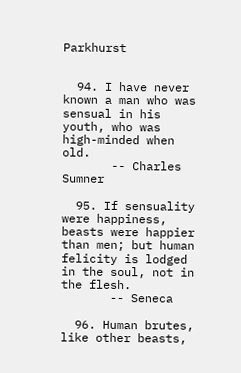Parkhurst


  94. I have never known a man who was sensual in his youth, who was high-minded when old.
       -- Charles Sumner

  95. If sensuality were happiness, beasts were happier than men; but human felicity is lodged in the soul, not in the flesh.
       -- Seneca

  96. Human brutes, like other beasts,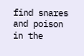find snares and poison in the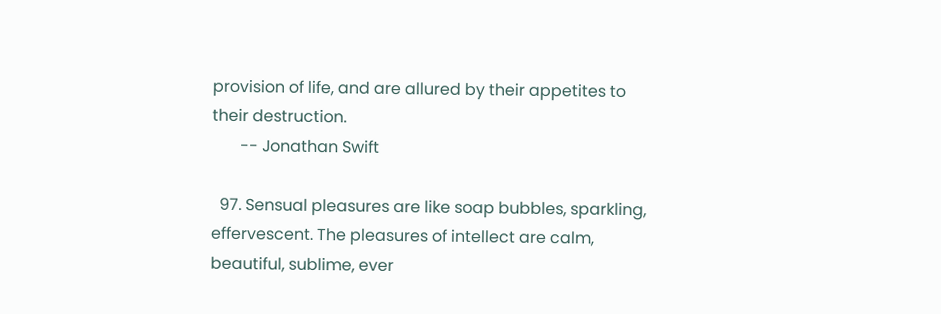provision of life, and are allured by their appetites to their destruction.
       -- Jonathan Swift

  97. Sensual pleasures are like soap bubbles, sparkling, effervescent. The pleasures of intellect are calm, beautiful, sublime, ever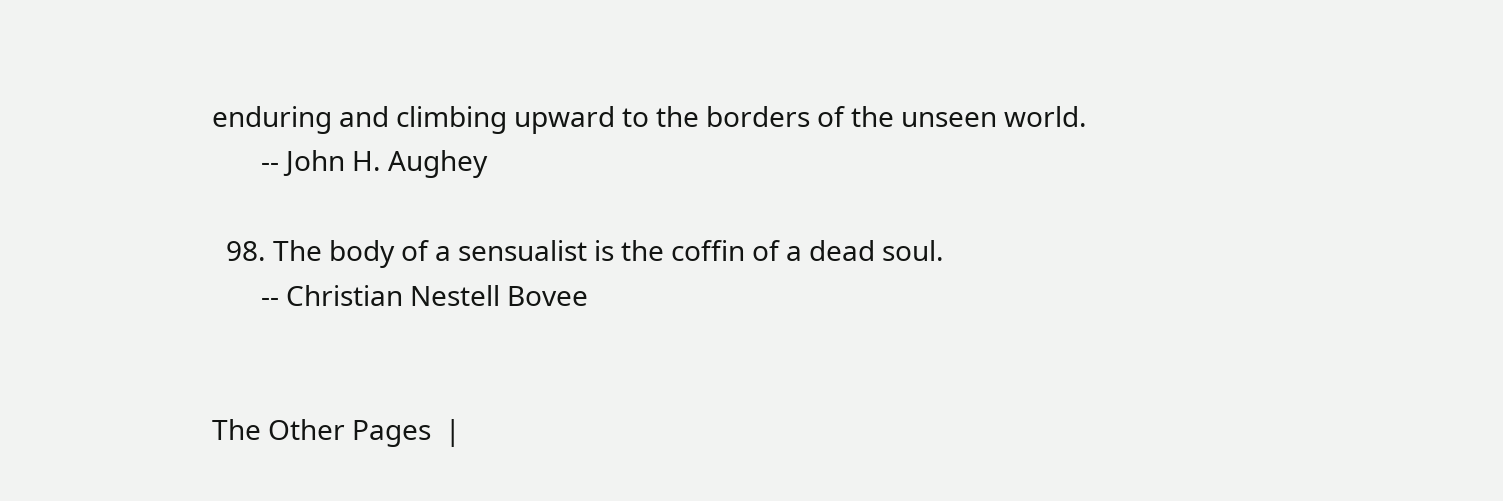enduring and climbing upward to the borders of the unseen world.
       -- John H. Aughey

  98. The body of a sensualist is the coffin of a dead soul.
       -- Christian Nestell Bovee


The Other Pages  |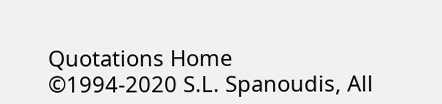Quotations Home
©1994-2020 S.L. Spanoudis, All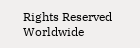Rights Reserved Worldwide